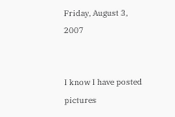Friday, August 3, 2007


I know I have posted pictures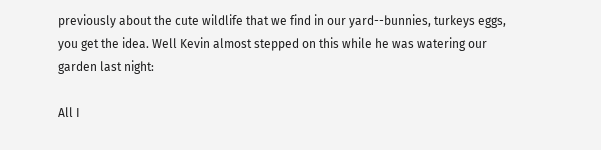previously about the cute wildlife that we find in our yard--bunnies, turkeys eggs, you get the idea. Well Kevin almost stepped on this while he was watering our garden last night:

All I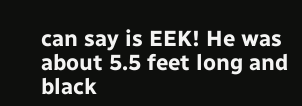can say is EEK! He was about 5.5 feet long and black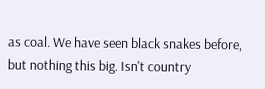as coal. We have seen black snakes before, but nothing this big. Isn't country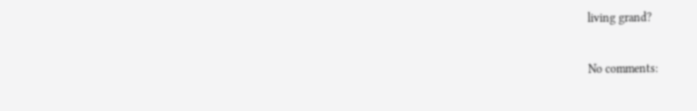living grand?

No comments: